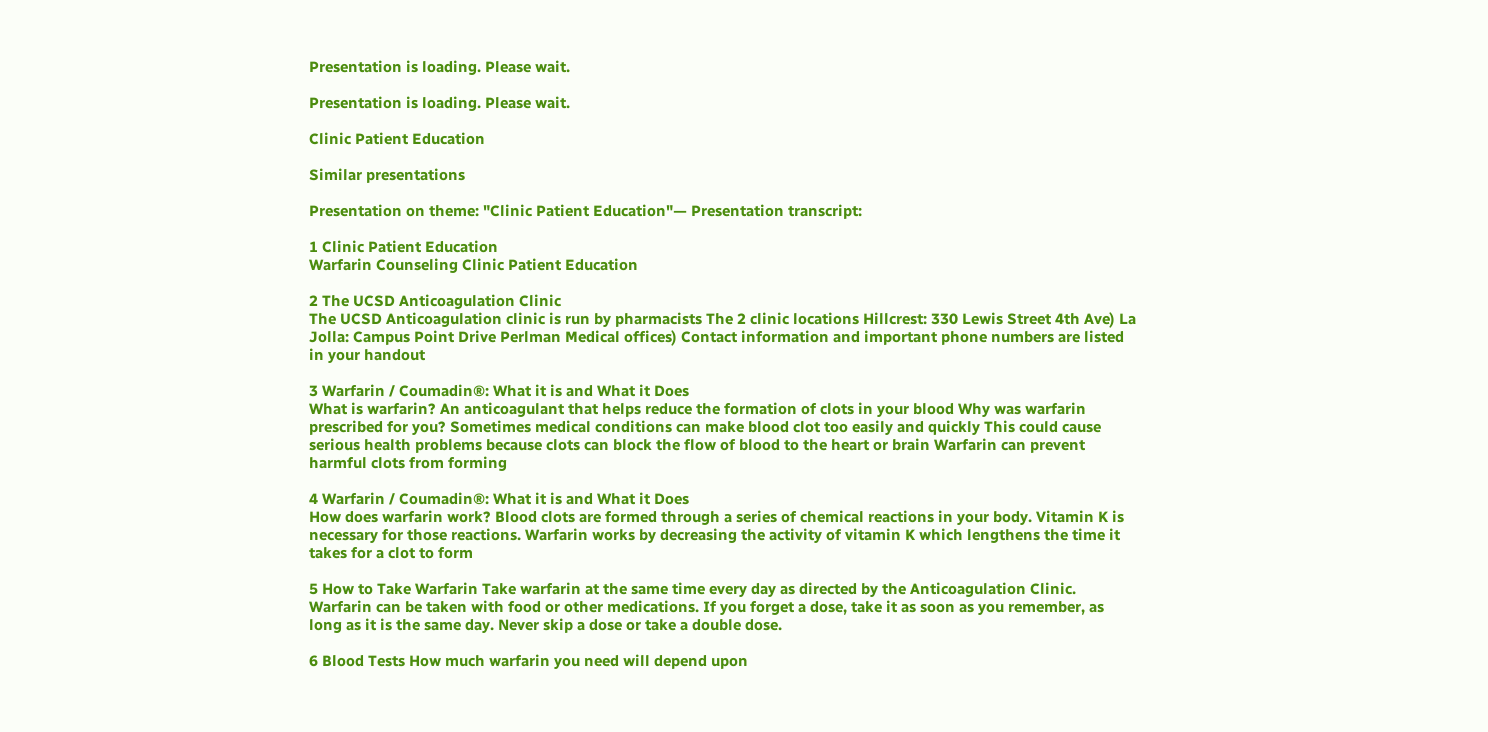Presentation is loading. Please wait.

Presentation is loading. Please wait.

Clinic Patient Education

Similar presentations

Presentation on theme: "Clinic Patient Education"— Presentation transcript:

1 Clinic Patient Education
Warfarin Counseling Clinic Patient Education

2 The UCSD Anticoagulation Clinic
The UCSD Anticoagulation clinic is run by pharmacists The 2 clinic locations Hillcrest: 330 Lewis Street 4th Ave) La Jolla: Campus Point Drive Perlman Medical offices) Contact information and important phone numbers are listed in your handout

3 Warfarin / Coumadin®: What it is and What it Does
What is warfarin? An anticoagulant that helps reduce the formation of clots in your blood Why was warfarin prescribed for you? Sometimes medical conditions can make blood clot too easily and quickly This could cause serious health problems because clots can block the flow of blood to the heart or brain Warfarin can prevent harmful clots from forming

4 Warfarin / Coumadin®: What it is and What it Does
How does warfarin work? Blood clots are formed through a series of chemical reactions in your body. Vitamin K is necessary for those reactions. Warfarin works by decreasing the activity of vitamin K which lengthens the time it takes for a clot to form

5 How to Take Warfarin Take warfarin at the same time every day as directed by the Anticoagulation Clinic. Warfarin can be taken with food or other medications. If you forget a dose, take it as soon as you remember, as long as it is the same day. Never skip a dose or take a double dose.

6 Blood Tests How much warfarin you need will depend upon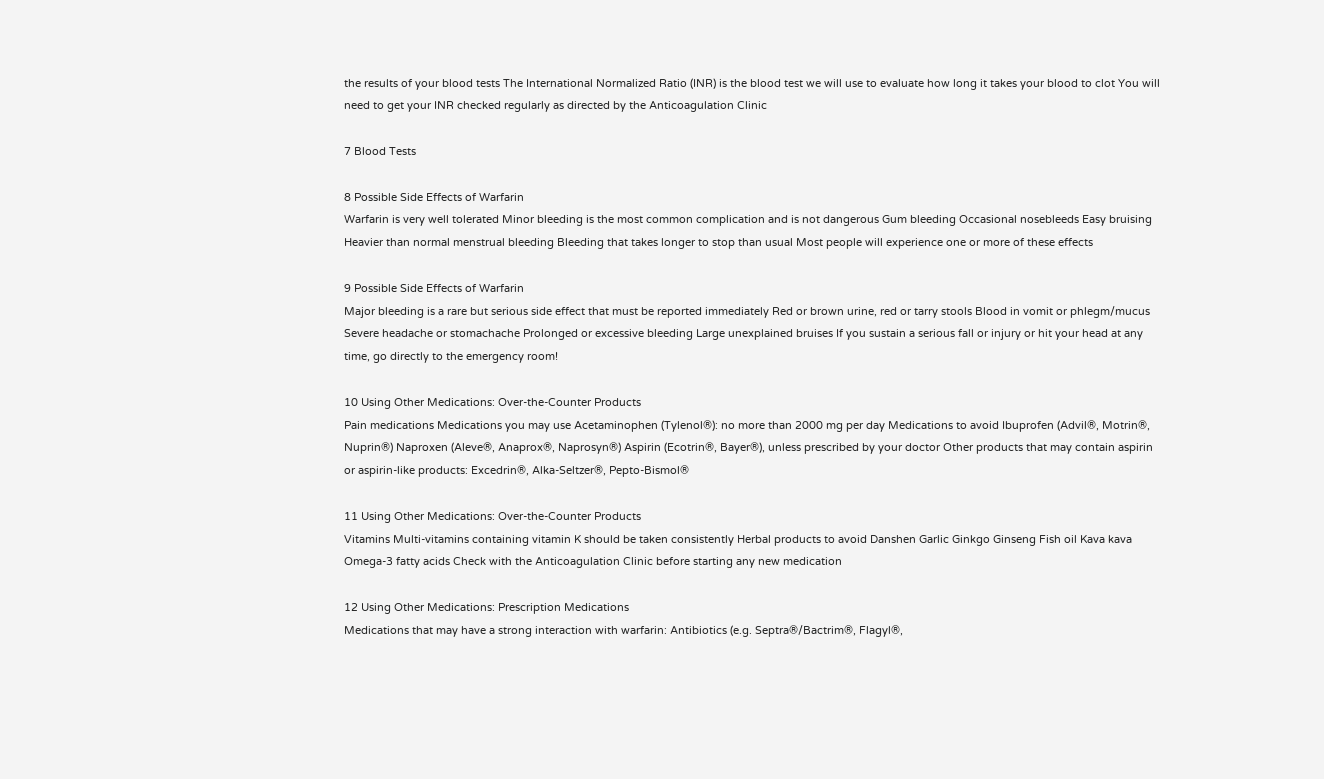the results of your blood tests The International Normalized Ratio (INR) is the blood test we will use to evaluate how long it takes your blood to clot You will need to get your INR checked regularly as directed by the Anticoagulation Clinic

7 Blood Tests

8 Possible Side Effects of Warfarin
Warfarin is very well tolerated Minor bleeding is the most common complication and is not dangerous Gum bleeding Occasional nosebleeds Easy bruising Heavier than normal menstrual bleeding Bleeding that takes longer to stop than usual Most people will experience one or more of these effects

9 Possible Side Effects of Warfarin
Major bleeding is a rare but serious side effect that must be reported immediately Red or brown urine, red or tarry stools Blood in vomit or phlegm/mucus Severe headache or stomachache Prolonged or excessive bleeding Large unexplained bruises If you sustain a serious fall or injury or hit your head at any time, go directly to the emergency room!

10 Using Other Medications: Over-the-Counter Products
Pain medications Medications you may use Acetaminophen (Tylenol®): no more than 2000 mg per day Medications to avoid Ibuprofen (Advil®, Motrin®, Nuprin®) Naproxen (Aleve®, Anaprox®, Naprosyn®) Aspirin (Ecotrin®, Bayer®), unless prescribed by your doctor Other products that may contain aspirin or aspirin-like products: Excedrin®, Alka-Seltzer®, Pepto-Bismol®

11 Using Other Medications: Over-the-Counter Products
Vitamins Multi-vitamins containing vitamin K should be taken consistently Herbal products to avoid Danshen Garlic Ginkgo Ginseng Fish oil Kava kava Omega-3 fatty acids Check with the Anticoagulation Clinic before starting any new medication

12 Using Other Medications: Prescription Medications
Medications that may have a strong interaction with warfarin: Antibiotics (e.g. Septra®/Bactrim®, Flagyl®,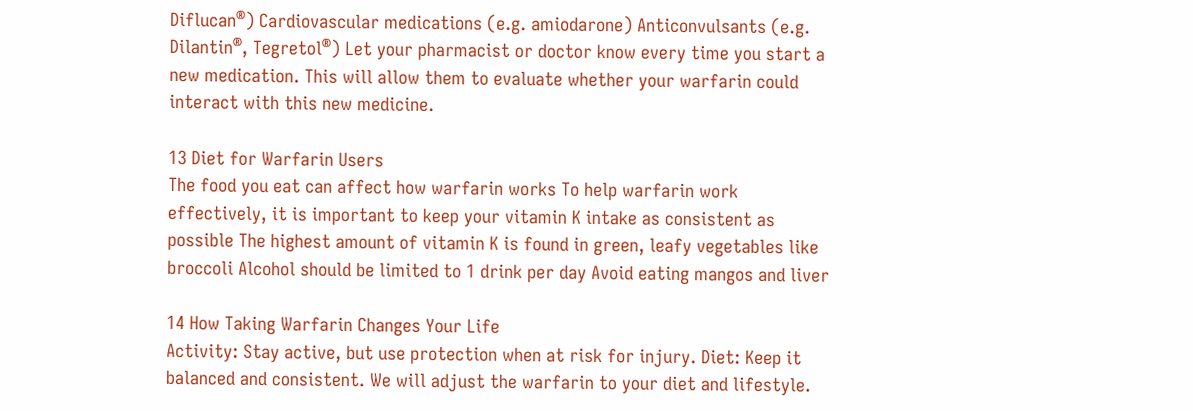Diflucan®) Cardiovascular medications (e.g. amiodarone) Anticonvulsants (e.g. Dilantin®, Tegretol®) Let your pharmacist or doctor know every time you start a new medication. This will allow them to evaluate whether your warfarin could interact with this new medicine.

13 Diet for Warfarin Users
The food you eat can affect how warfarin works To help warfarin work effectively, it is important to keep your vitamin K intake as consistent as possible The highest amount of vitamin K is found in green, leafy vegetables like broccoli Alcohol should be limited to 1 drink per day Avoid eating mangos and liver

14 How Taking Warfarin Changes Your Life
Activity: Stay active, but use protection when at risk for injury. Diet: Keep it balanced and consistent. We will adjust the warfarin to your diet and lifestyle.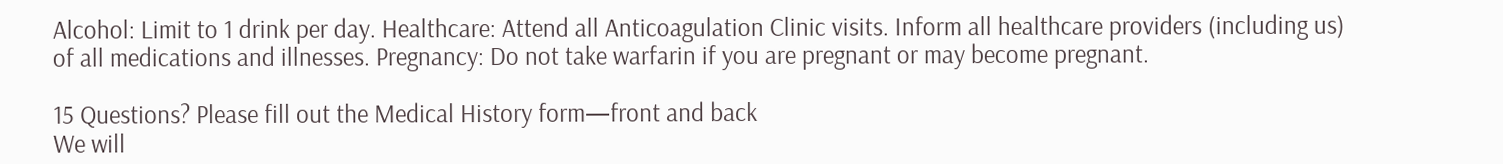Alcohol: Limit to 1 drink per day. Healthcare: Attend all Anticoagulation Clinic visits. Inform all healthcare providers (including us) of all medications and illnesses. Pregnancy: Do not take warfarin if you are pregnant or may become pregnant.

15 Questions? Please fill out the Medical History form—front and back
We will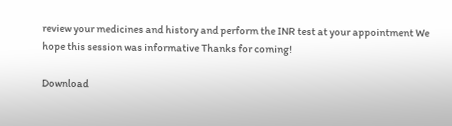review your medicines and history and perform the INR test at your appointment We hope this session was informative Thanks for coming!

Download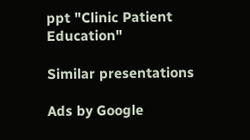ppt "Clinic Patient Education"

Similar presentations

Ads by Google